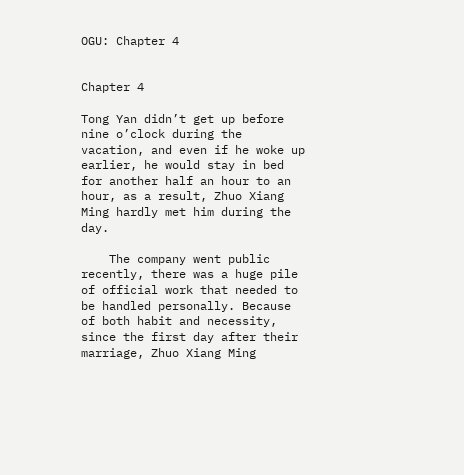OGU: Chapter 4


Chapter 4

Tong Yan didn’t get up before nine o’clock during the vacation, and even if he woke up earlier, he would stay in bed for another half an hour to an hour, as a result, Zhuo Xiang Ming hardly met him during the day.

    The company went public recently, there was a huge pile of official work that needed to be handled personally. Because of both habit and necessity, since the first day after their marriage, Zhuo Xiang Ming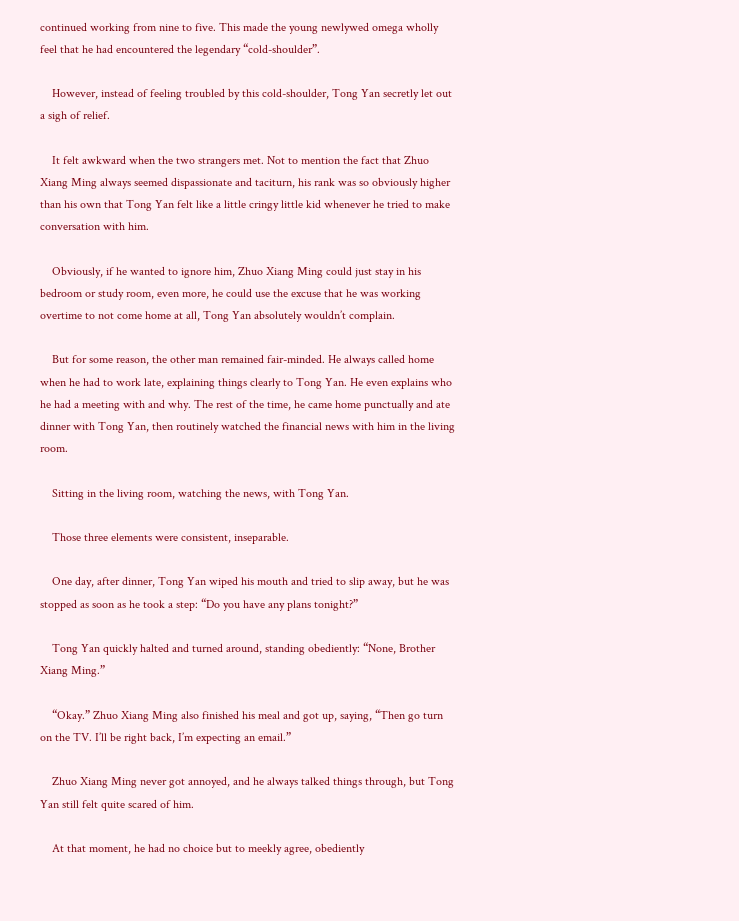continued working from nine to five. This made the young newlywed omega wholly feel that he had encountered the legendary “cold-shoulder”.

    However, instead of feeling troubled by this cold-shoulder, Tong Yan secretly let out a sigh of relief.

    It felt awkward when the two strangers met. Not to mention the fact that Zhuo Xiang Ming always seemed dispassionate and taciturn, his rank was so obviously higher than his own that Tong Yan felt like a little cringy little kid whenever he tried to make conversation with him.

    Obviously, if he wanted to ignore him, Zhuo Xiang Ming could just stay in his bedroom or study room, even more, he could use the excuse that he was working overtime to not come home at all, Tong Yan absolutely wouldn’t complain.

    But for some reason, the other man remained fair-minded. He always called home when he had to work late, explaining things clearly to Tong Yan. He even explains who he had a meeting with and why. The rest of the time, he came home punctually and ate dinner with Tong Yan, then routinely watched the financial news with him in the living room.

    Sitting in the living room, watching the news, with Tong Yan.

    Those three elements were consistent, inseparable.

    One day, after dinner, Tong Yan wiped his mouth and tried to slip away, but he was stopped as soon as he took a step: “Do you have any plans tonight?”

    Tong Yan quickly halted and turned around, standing obediently: “None, Brother Xiang Ming.”

    “Okay.” Zhuo Xiang Ming also finished his meal and got up, saying, “Then go turn on the TV. I’ll be right back, I’m expecting an email.”

    Zhuo Xiang Ming never got annoyed, and he always talked things through, but Tong Yan still felt quite scared of him.

    At that moment, he had no choice but to meekly agree, obediently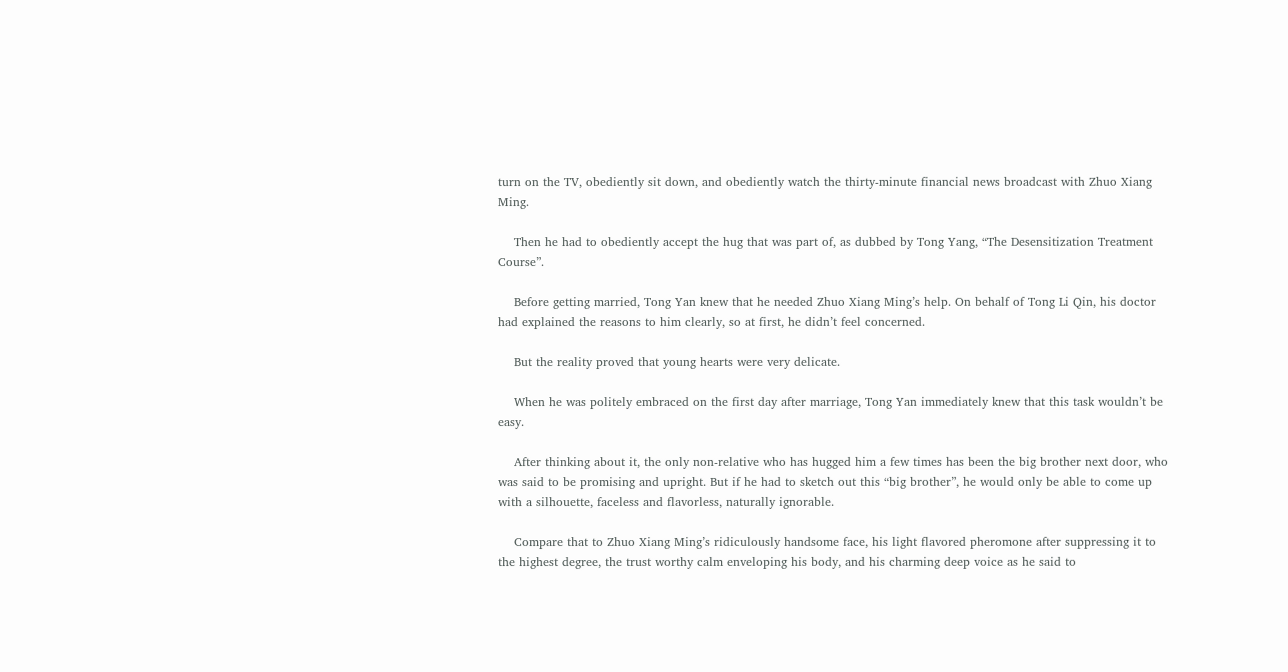turn on the TV, obediently sit down, and obediently watch the thirty-minute financial news broadcast with Zhuo Xiang Ming.

    Then he had to obediently accept the hug that was part of, as dubbed by Tong Yang, “The Desensitization Treatment Course”.

    Before getting married, Tong Yan knew that he needed Zhuo Xiang Ming’s help. On behalf of Tong Li Qin, his doctor had explained the reasons to him clearly, so at first, he didn’t feel concerned.

    But the reality proved that young hearts were very delicate.

    When he was politely embraced on the first day after marriage, Tong Yan immediately knew that this task wouldn’t be easy.

    After thinking about it, the only non-relative who has hugged him a few times has been the big brother next door, who was said to be promising and upright. But if he had to sketch out this “big brother”, he would only be able to come up with a silhouette, faceless and flavorless, naturally ignorable.

    Compare that to Zhuo Xiang Ming’s ridiculously handsome face, his light flavored pheromone after suppressing it to the highest degree, the trust worthy calm enveloping his body, and his charming deep voice as he said to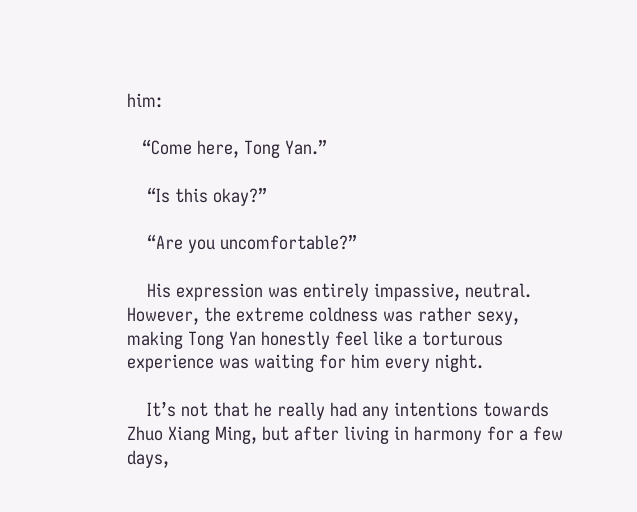him:

   “Come here, Tong Yan.”

    “Is this okay?”

    “Are you uncomfortable?”

    His expression was entirely impassive, neutral. However, the extreme coldness was rather sexy, making Tong Yan honestly feel like a torturous experience was waiting for him every night.

    It’s not that he really had any intentions towards Zhuo Xiang Ming, but after living in harmony for a few days,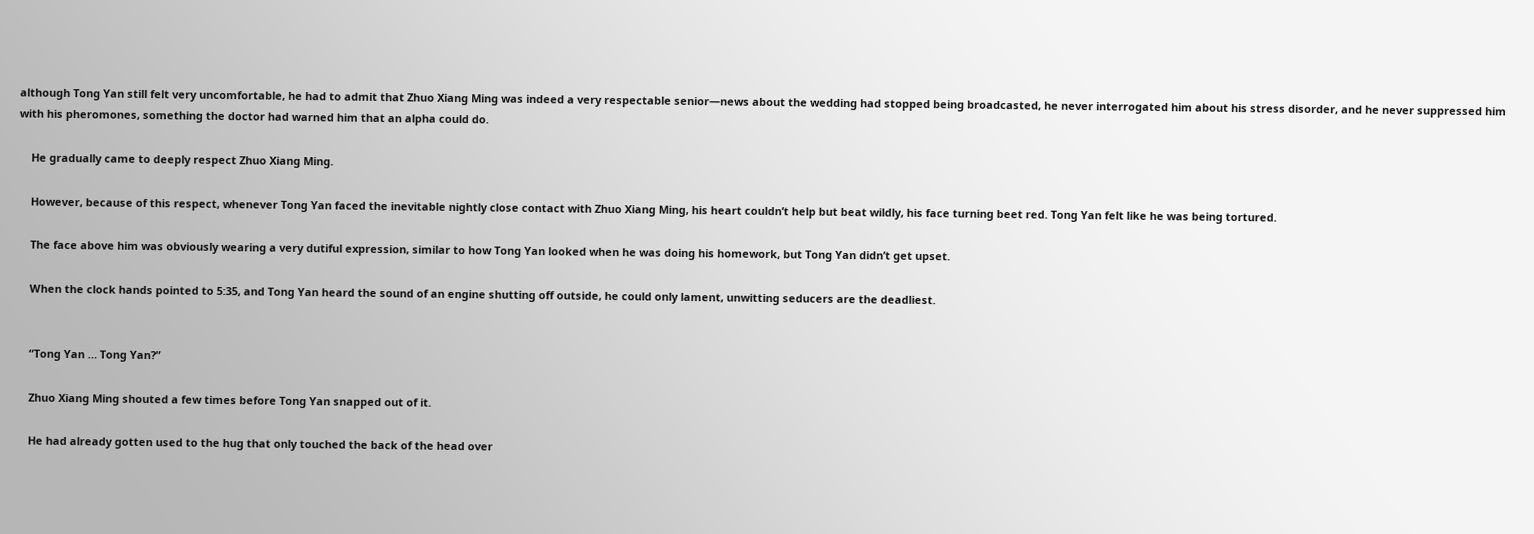although Tong Yan still felt very uncomfortable, he had to admit that Zhuo Xiang Ming was indeed a very respectable senior—news about the wedding had stopped being broadcasted, he never interrogated him about his stress disorder, and he never suppressed him with his pheromones, something the doctor had warned him that an alpha could do.

    He gradually came to deeply respect Zhuo Xiang Ming.

    However, because of this respect, whenever Tong Yan faced the inevitable nightly close contact with Zhuo Xiang Ming, his heart couldn’t help but beat wildly, his face turning beet red. Tong Yan felt like he was being tortured.

    The face above him was obviously wearing a very dutiful expression, similar to how Tong Yan looked when he was doing his homework, but Tong Yan didn’t get upset.

    When the clock hands pointed to 5:35, and Tong Yan heard the sound of an engine shutting off outside, he could only lament, unwitting seducers are the deadliest.


    “Tong Yan … Tong Yan?”

    Zhuo Xiang Ming shouted a few times before Tong Yan snapped out of it.

    He had already gotten used to the hug that only touched the back of the head over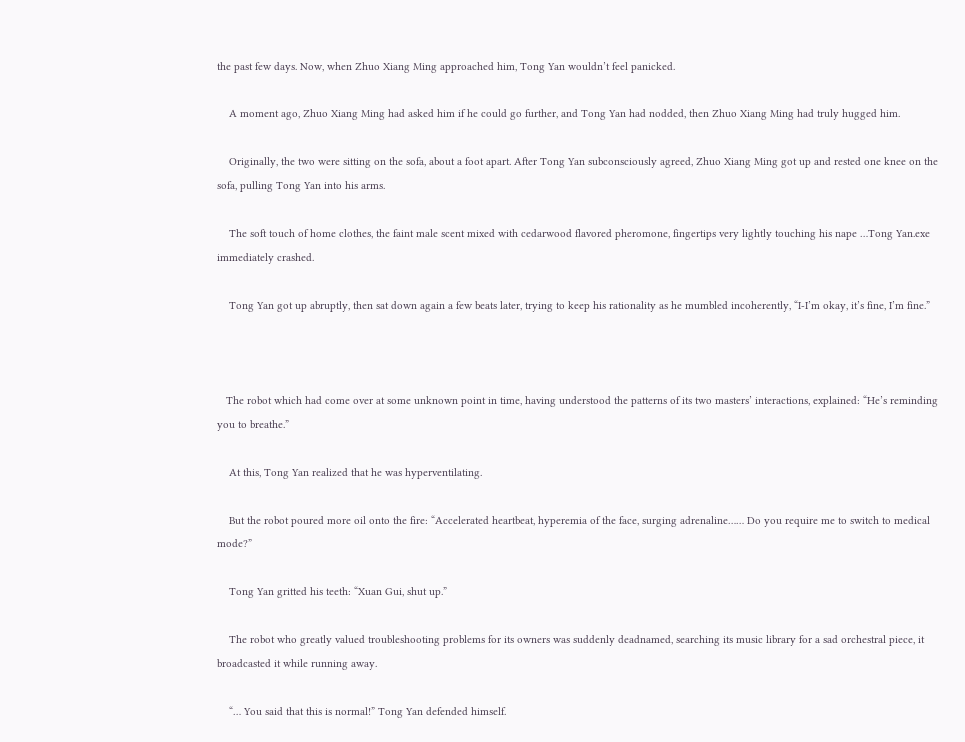the past few days. Now, when Zhuo Xiang Ming approached him, Tong Yan wouldn’t feel panicked.

    A moment ago, Zhuo Xiang Ming had asked him if he could go further, and Tong Yan had nodded, then Zhuo Xiang Ming had truly hugged him.

    Originally, the two were sitting on the sofa, about a foot apart. After Tong Yan subconsciously agreed, Zhuo Xiang Ming got up and rested one knee on the sofa, pulling Tong Yan into his arms.

    The soft touch of home clothes, the faint male scent mixed with cedarwood flavored pheromone, fingertips very lightly touching his nape …Tong Yan.exe immediately crashed.

    Tong Yan got up abruptly, then sat down again a few beats later, trying to keep his rationality as he mumbled incoherently, “I-I’m okay, it’s fine, I’m fine.”



   The robot which had come over at some unknown point in time, having understood the patterns of its two masters’ interactions, explained: “He’s reminding you to breathe.”

    At this, Tong Yan realized that he was hyperventilating.

    But the robot poured more oil onto the fire: “Accelerated heartbeat, hyperemia of the face, surging adrenaline…… Do you require me to switch to medical mode?”

    Tong Yan gritted his teeth: “Xuan Gui, shut up.”

    The robot who greatly valued troubleshooting problems for its owners was suddenly deadnamed, searching its music library for a sad orchestral piece, it broadcasted it while running away.

    “… You said that this is normal!” Tong Yan defended himself.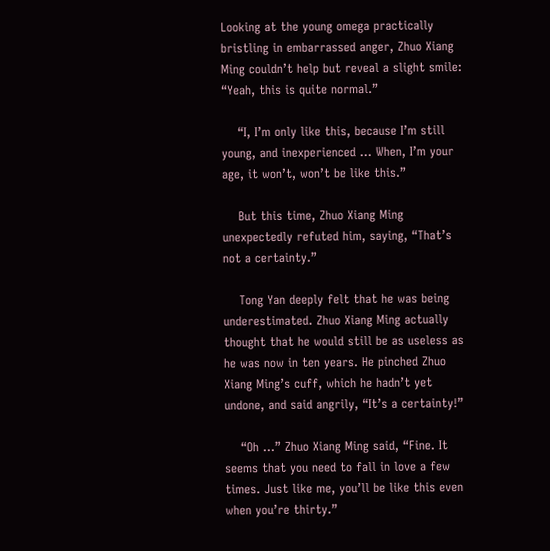Looking at the young omega practically bristling in embarrassed anger, Zhuo Xiang Ming couldn’t help but reveal a slight smile: “Yeah, this is quite normal.”

    “I, I’m only like this, because I’m still young, and inexperienced … When, I’m your age, it won’t, won’t be like this.”

    But this time, Zhuo Xiang Ming unexpectedly refuted him, saying, “That’s not a certainty.”

    Tong Yan deeply felt that he was being underestimated. Zhuo Xiang Ming actually thought that he would still be as useless as he was now in ten years. He pinched Zhuo Xiang Ming’s cuff, which he hadn’t yet undone, and said angrily, “It’s a certainty!”

    “Oh …” Zhuo Xiang Ming said, “Fine. It seems that you need to fall in love a few times. Just like me, you’ll be like this even when you’re thirty.”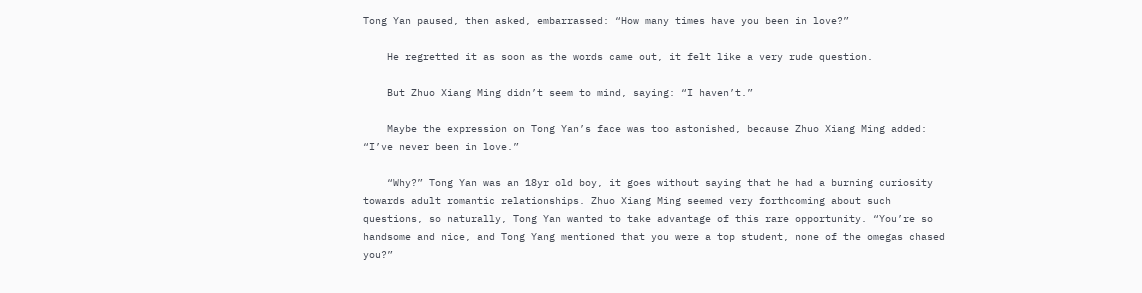Tong Yan paused, then asked, embarrassed: “How many times have you been in love?”

    He regretted it as soon as the words came out, it felt like a very rude question.

    But Zhuo Xiang Ming didn’t seem to mind, saying: “I haven’t.”

    Maybe the expression on Tong Yan’s face was too astonished, because Zhuo Xiang Ming added: “I’ve never been in love.”

    “Why?” Tong Yan was an 18yr old boy, it goes without saying that he had a burning curiosity towards adult romantic relationships. Zhuo Xiang Ming seemed very forthcoming about such questions, so naturally, Tong Yan wanted to take advantage of this rare opportunity. “You’re so handsome and nice, and Tong Yang mentioned that you were a top student, none of the omegas chased you?”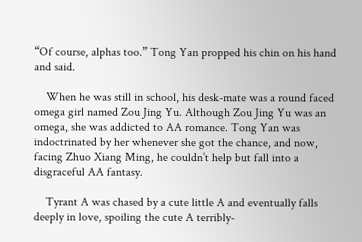“Of course, alphas too.” Tong Yan propped his chin on his hand and said.

    When he was still in school, his desk-mate was a round faced omega girl named Zou Jing Yu. Although Zou Jing Yu was an omega, she was addicted to AA romance. Tong Yan was indoctrinated by her whenever she got the chance, and now, facing Zhuo Xiang Ming, he couldn’t help but fall into a disgraceful AA fantasy.

    Tyrant A was chased by a cute little A and eventually falls deeply in love, spoiling the cute A terribly-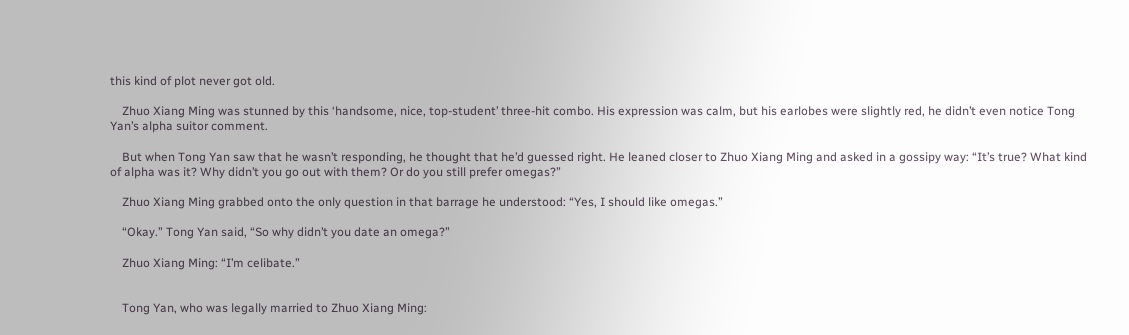this kind of plot never got old.

    Zhuo Xiang Ming was stunned by this ‘handsome, nice, top-student’ three-hit combo. His expression was calm, but his earlobes were slightly red, he didn’t even notice Tong Yan’s alpha suitor comment.

    But when Tong Yan saw that he wasn’t responding, he thought that he’d guessed right. He leaned closer to Zhuo Xiang Ming and asked in a gossipy way: “It’s true? What kind of alpha was it? Why didn’t you go out with them? Or do you still prefer omegas?”

    Zhuo Xiang Ming grabbed onto the only question in that barrage he understood: “Yes, I should like omegas.”

    “Okay.” Tong Yan said, “So why didn’t you date an omega?”

    Zhuo Xiang Ming: “I’m celibate.”


    Tong Yan, who was legally married to Zhuo Xiang Ming: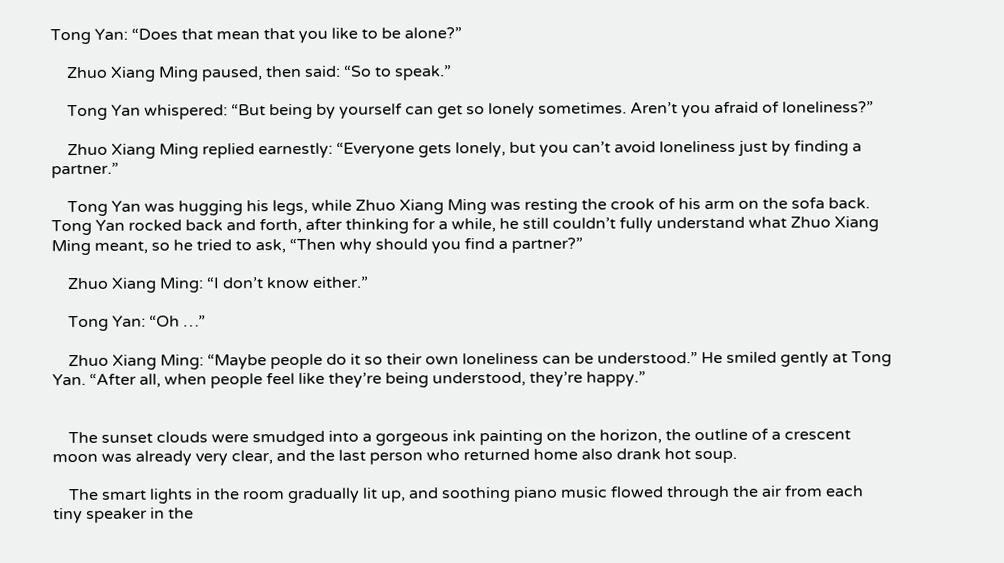Tong Yan: “Does that mean that you like to be alone?”

    Zhuo Xiang Ming paused, then said: “So to speak.”

    Tong Yan whispered: “But being by yourself can get so lonely sometimes. Aren’t you afraid of loneliness?”

    Zhuo Xiang Ming replied earnestly: “Everyone gets lonely, but you can’t avoid loneliness just by finding a partner.”

    Tong Yan was hugging his legs, while Zhuo Xiang Ming was resting the crook of his arm on the sofa back. Tong Yan rocked back and forth, after thinking for a while, he still couldn’t fully understand what Zhuo Xiang Ming meant, so he tried to ask, “Then why should you find a partner?”

    Zhuo Xiang Ming: “I don’t know either.”

    Tong Yan: “Oh …”

    Zhuo Xiang Ming: “Maybe people do it so their own loneliness can be understood.” He smiled gently at Tong Yan. “After all, when people feel like they’re being understood, they’re happy.”


    The sunset clouds were smudged into a gorgeous ink painting on the horizon, the outline of a crescent moon was already very clear, and the last person who returned home also drank hot soup.

    The smart lights in the room gradually lit up, and soothing piano music flowed through the air from each tiny speaker in the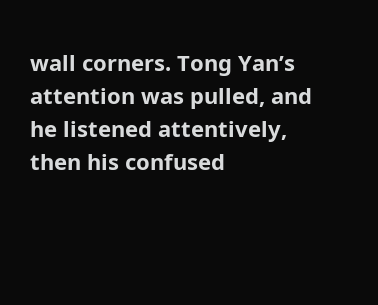wall corners. Tong Yan’s attention was pulled, and he listened attentively, then his confused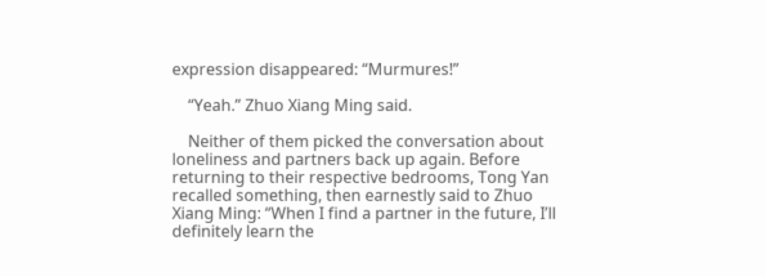expression disappeared: “Murmures!”

    “Yeah.” Zhuo Xiang Ming said.

    Neither of them picked the conversation about loneliness and partners back up again. Before returning to their respective bedrooms, Tong Yan recalled something, then earnestly said to Zhuo Xiang Ming: “When I find a partner in the future, I’ll definitely learn the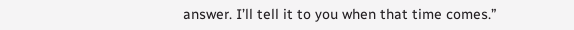answer. I’ll tell it to you when that time comes.”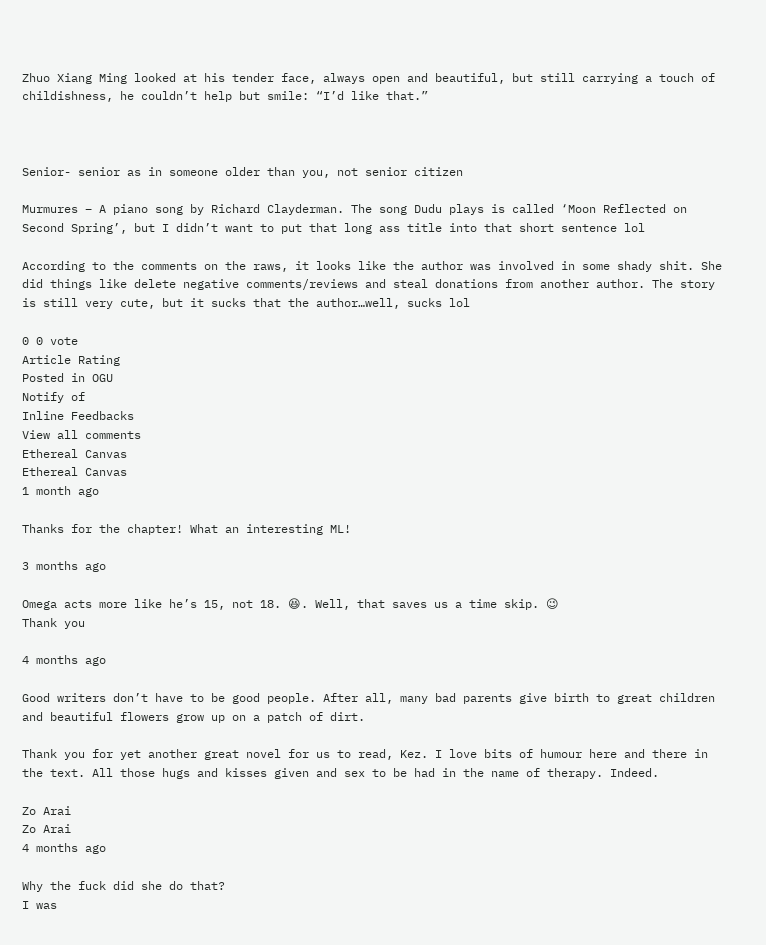Zhuo Xiang Ming looked at his tender face, always open and beautiful, but still carrying a touch of childishness, he couldn’t help but smile: “I’d like that.”



Senior- senior as in someone older than you, not senior citizen

Murmures – A piano song by Richard Clayderman. The song Dudu plays is called ‘Moon Reflected on Second Spring’, but I didn’t want to put that long ass title into that short sentence lol

According to the comments on the raws, it looks like the author was involved in some shady shit. She did things like delete negative comments/reviews and steal donations from another author. The story is still very cute, but it sucks that the author…well, sucks lol

0 0 vote
Article Rating
Posted in OGU
Notify of
Inline Feedbacks
View all comments
Ethereal Canvas
Ethereal Canvas
1 month ago

Thanks for the chapter! What an interesting ML!

3 months ago

Omega acts more like he’s 15, not 18. 😆. Well, that saves us a time skip. 😉
Thank you

4 months ago

Good writers don’t have to be good people. After all, many bad parents give birth to great children and beautiful flowers grow up on a patch of dirt.

Thank you for yet another great novel for us to read, Kez. I love bits of humour here and there in the text. All those hugs and kisses given and sex to be had in the name of therapy. Indeed.

Zo Arai
Zo Arai
4 months ago

Why the fuck did she do that?
I was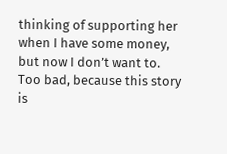thinking of supporting her when I have some money, but now I don’t want to.
Too bad, because this story is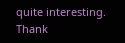quite interesting.
Thank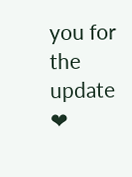you for the update ❤